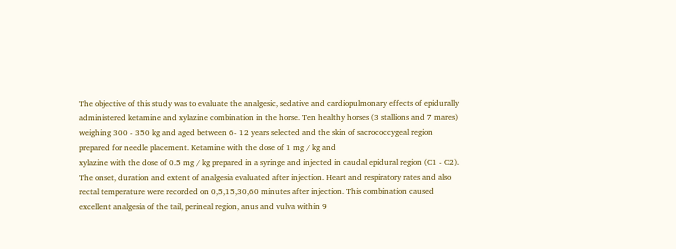The objective of this study was to evaluate the analgesic, sedative and cardiopulmonary effects of epidurally administered ketamine and xylazine combination in the horse. Ten healthy horses (3 stallions and 7 mares) weighing 300 - 350 kg and aged between 6- 12 years selected and the skin of sacrococcygeal region prepared for needle placement. Ketamine with the dose of 1 mg / kg and
xylazine with the dose of 0.5 mg / kg prepared in a syringe and injected in caudal epidural region (C1 - C2). The onset, duration and extent of analgesia evaluated after injection. Heart and respiratory rates and also rectal temperature were recorded on 0,5,15,30,60 minutes after injection. This combination caused excellent analgesia of the tail, perineal region, anus and vulva within 9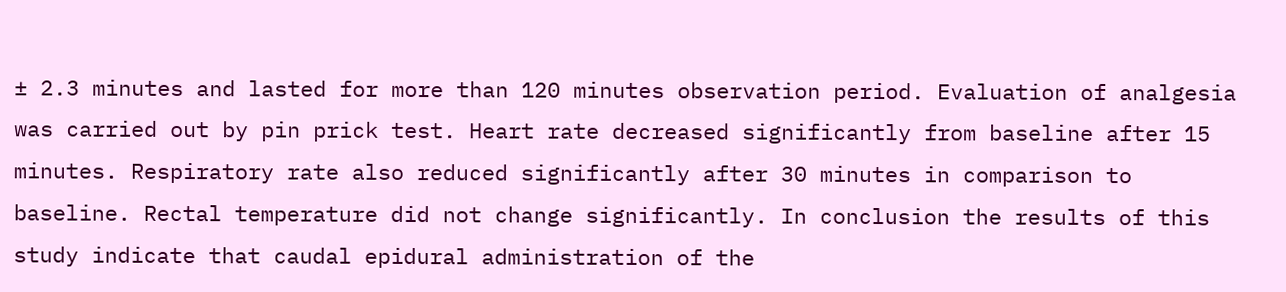± 2.3 minutes and lasted for more than 120 minutes observation period. Evaluation of analgesia was carried out by pin prick test. Heart rate decreased significantly from baseline after 15 minutes. Respiratory rate also reduced significantly after 30 minutes in comparison to baseline. Rectal temperature did not change significantly. In conclusion the results of this study indicate that caudal epidural administration of the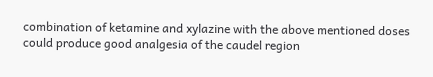combination of ketamine and xylazine with the above mentioned doses could produce good analgesia of the caudel region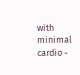with minimal cardio -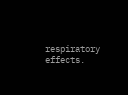respiratory effects.